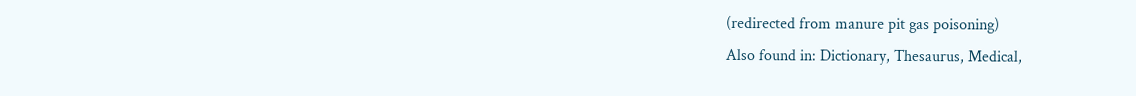(redirected from manure pit gas poisoning)
Also found in: Dictionary, Thesaurus, Medical,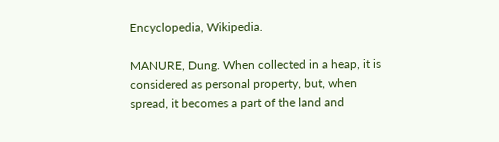Encyclopedia, Wikipedia.

MANURE, Dung. When collected in a heap, it is considered as personal property, but, when spread, it becomes a part of the land and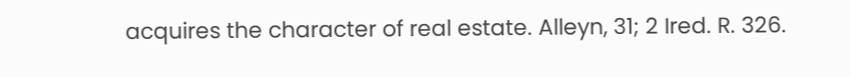acquires the character of real estate. Alleyn, 31; 2 Ired. R. 326.